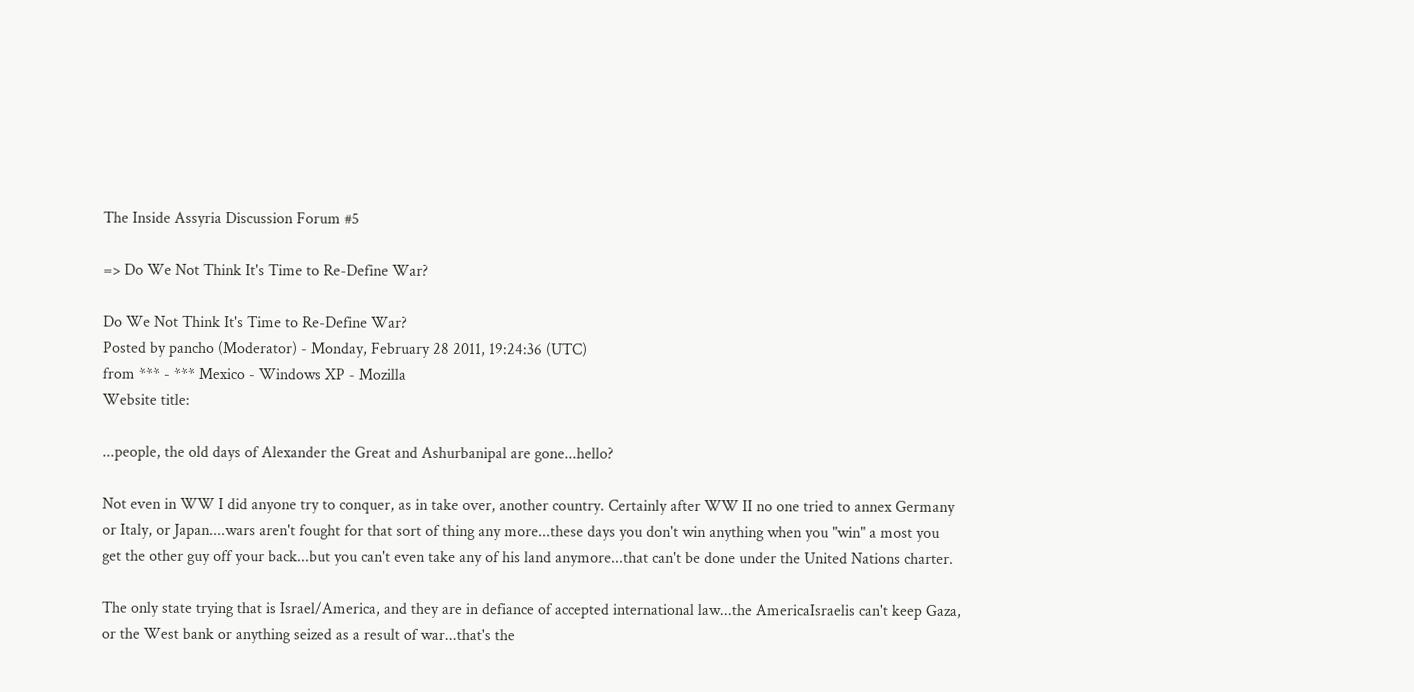The Inside Assyria Discussion Forum #5

=> Do We Not Think It's Time to Re-Define War?

Do We Not Think It's Time to Re-Define War?
Posted by pancho (Moderator) - Monday, February 28 2011, 19:24:36 (UTC)
from *** - *** Mexico - Windows XP - Mozilla
Website title:

...people, the old days of Alexander the Great and Ashurbanipal are gone...hello?

Not even in WW I did anyone try to conquer, as in take over, another country. Certainly after WW II no one tried to annex Germany or Italy, or Japan....wars aren't fought for that sort of thing any more...these days you don't win anything when you "win" a most you get the other guy off your back...but you can't even take any of his land anymore...that can't be done under the United Nations charter.

The only state trying that is Israel/America, and they are in defiance of accepted international law...the AmericaIsraelis can't keep Gaza, or the West bank or anything seized as a result of war...that's the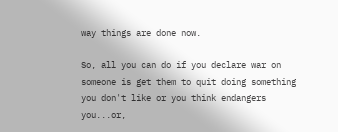way things are done now.

So, all you can do if you declare war on someone is get them to quit doing something you don't like or you think endangers you...or,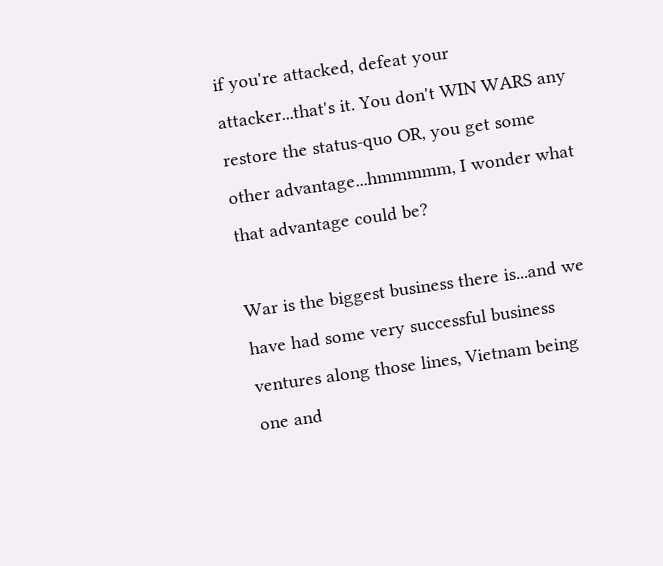if you're attacked, defeat your attacker...that's it. You don't WIN WARS any restore the status-quo OR, you get some other advantage...hmmmmm, I wonder what that advantage could be?

War is the biggest business there is...and we have had some very successful business ventures along those lines, Vietnam being one and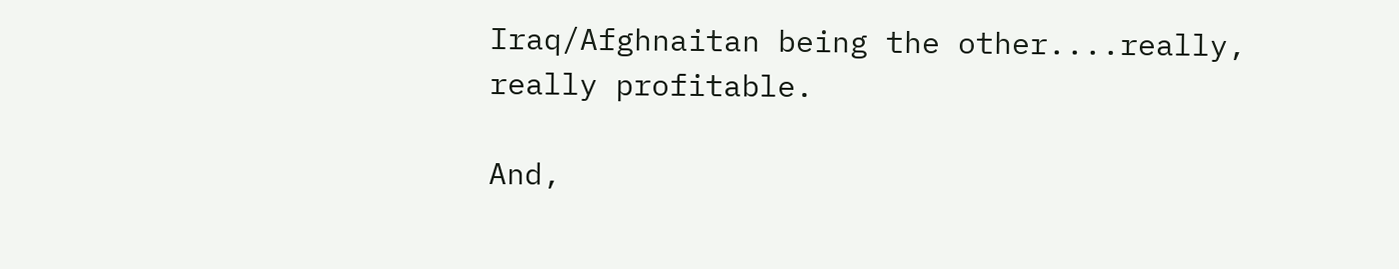Iraq/Afghnaitan being the other....really, really profitable.

And,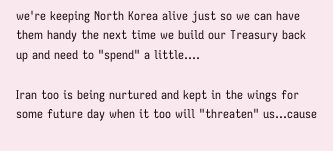we're keeping North Korea alive just so we can have them handy the next time we build our Treasury back up and need to "spend" a little....

Iran too is being nurtured and kept in the wings for some future day when it too will "threaten" us...cause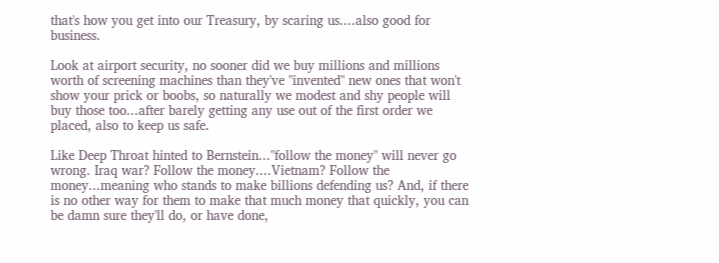that's how you get into our Treasury, by scaring us....also good for business.

Look at airport security, no sooner did we buy millions and millions worth of screening machines than they've "invented" new ones that won't show your prick or boobs, so naturally we modest and shy people will buy those too...after barely getting any use out of the first order we placed, also to keep us safe.

Like Deep Throat hinted to Bernstein..."follow the money" will never go wrong. Iraq war? Follow the money....Vietnam? Follow the money...meaning who stands to make billions defending us? And, if there is no other way for them to make that much money that quickly, you can be damn sure they'll do, or have done,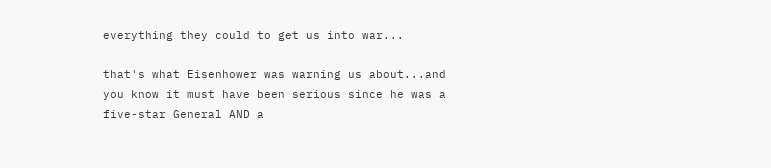everything they could to get us into war...

that's what Eisenhower was warning us about...and you know it must have been serious since he was a five-star General AND a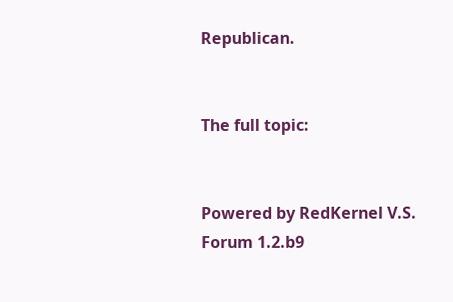Republican.


The full topic:


Powered by RedKernel V.S. Forum 1.2.b9